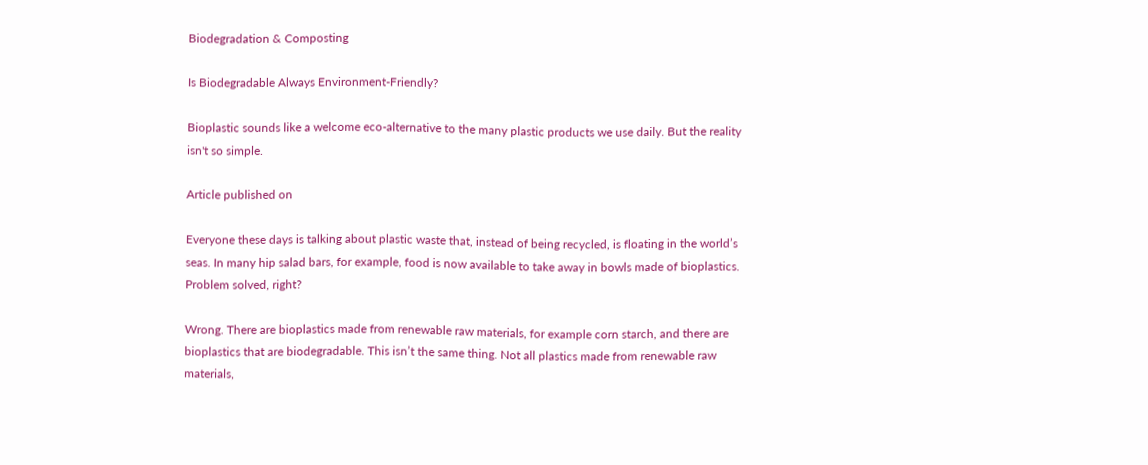Biodegradation & Composting

Is Biodegradable Always Environment-Friendly?

Bioplastic sounds like a welcome eco-alternative to the many plastic products we use daily. But the reality isn't so simple.

Article published on

Everyone these days is talking about plastic waste that, instead of being recycled, is floating in the world’s seas. In many hip salad bars, for example, food is now available to take away in bowls made of bioplastics. Problem solved, right?

Wrong. There are bioplastics made from renewable raw materials, for example corn starch, and there are bioplastics that are biodegradable. This isn’t the same thing. Not all plastics made from renewable raw materials,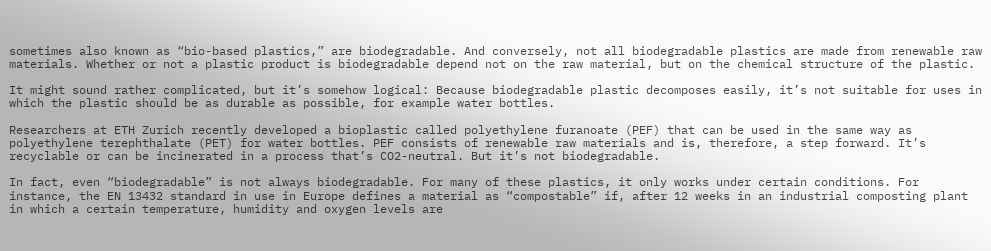sometimes also known as “bio-based plastics,” are biodegradable. And conversely, not all biodegradable plastics are made from renewable raw materials. Whether or not a plastic product is biodegradable depend not on the raw material, but on the chemical structure of the plastic.

It might sound rather complicated, but it’s somehow logical: Because biodegradable plastic decomposes easily, it’s not suitable for uses in which the plastic should be as durable as possible, for example water bottles.

Researchers at ETH Zurich recently developed a bioplastic called polyethylene furanoate (PEF) that can be used in the same way as polyethylene terephthalate (PET) for water bottles. PEF consists of renewable raw materials and is, therefore, a step forward. It’s recyclable or can be incinerated in a process that’s CO2-neutral. But it’s not biodegradable.

In fact, even “biodegradable” is not always biodegradable. For many of these plastics, it only works under certain conditions. For instance, the EN 13432 standard in use in Europe defines a material as “compostable” if, after 12 weeks in an industrial composting plant in which a certain temperature, humidity and oxygen levels are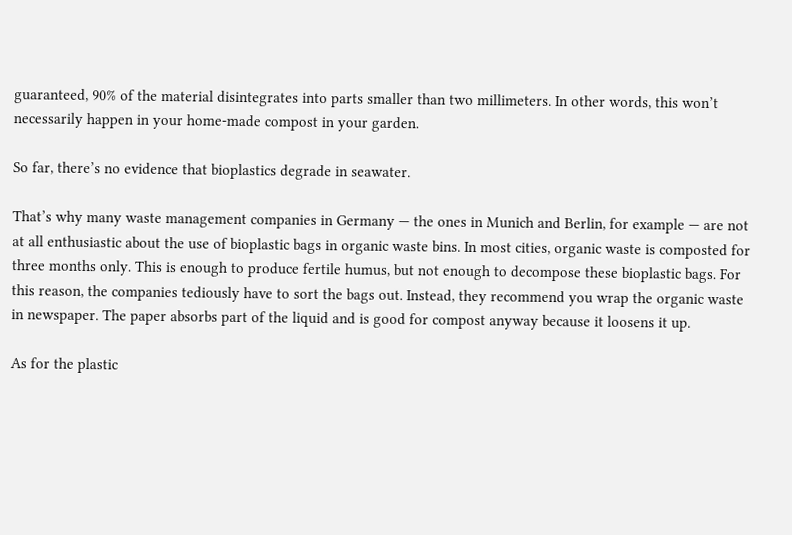guaranteed, 90% of the material disintegrates into parts smaller than two millimeters. In other words, this won’t necessarily happen in your home-made compost in your garden.

So far, there’s no evidence that bioplastics degrade in seawater.

That’s why many waste management companies in Germany — the ones in Munich and Berlin, for example — are not at all enthusiastic about the use of bioplastic bags in organic waste bins. In most cities, organic waste is composted for three months only. This is enough to produce fertile humus, but not enough to decompose these bioplastic bags. For this reason, the companies tediously have to sort the bags out. Instead, they recommend you wrap the organic waste in newspaper. The paper absorbs part of the liquid and is good for compost anyway because it loosens it up.

As for the plastic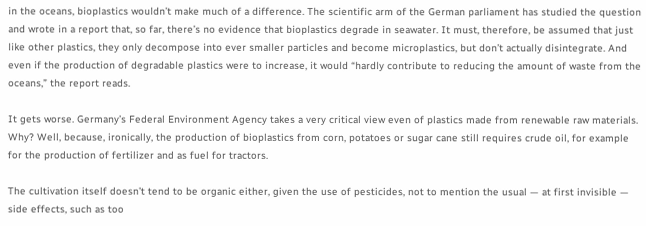in the oceans, bioplastics wouldn’t make much of a difference. The scientific arm of the German parliament has studied the question and wrote in a report that, so far, there’s no evidence that bioplastics degrade in seawater. It must, therefore, be assumed that just like other plastics, they only decompose into ever smaller particles and become microplastics, but don’t actually disintegrate. And even if the production of degradable plastics were to increase, it would “hardly contribute to reducing the amount of waste from the oceans,” the report reads.

It gets worse. Germany’s Federal Environment Agency takes a very critical view even of plastics made from renewable raw materials. Why? Well, because, ironically, the production of bioplastics from corn, potatoes or sugar cane still requires crude oil, for example for the production of fertilizer and as fuel for tractors.

The cultivation itself doesn’t tend to be organic either, given the use of pesticides, not to mention the usual — at first invisible — side effects, such as too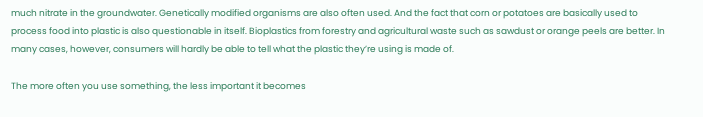much nitrate in the groundwater. Genetically modified organisms are also often used. And the fact that corn or potatoes are basically used to process food into plastic is also questionable in itself. Bioplastics from forestry and agricultural waste such as sawdust or orange peels are better. In many cases, however, consumers will hardly be able to tell what the plastic they’re using is made of.

The more often you use something, the less important it becomes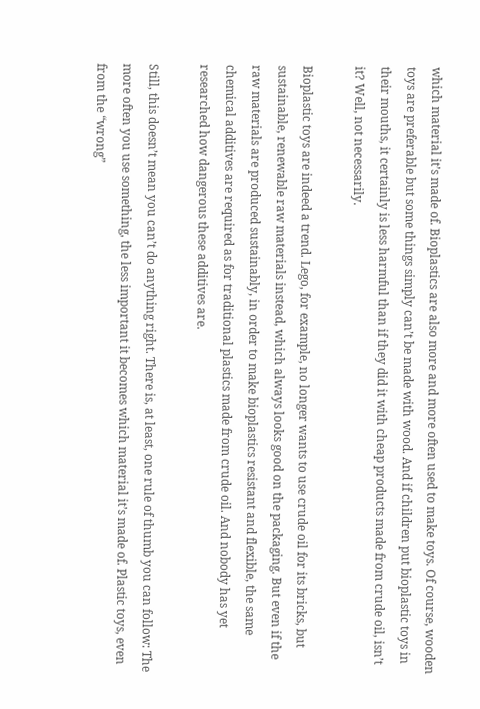which material it’s made of. Bioplastics are also more and more often used to make toys. Of course, wooden toys are preferable but some things simply can’t be made with wood. And if children put bioplastic toys in their mouths, it certainly is less harmful than if they did it with cheap products made from crude oil, isn’t it? Well, not necessarily.

Bioplastic toys are indeed a trend. Lego, for example, no longer wants to use crude oil for its bricks, but sustainable, renewable raw materials instead, which always looks good on the packaging. But even if the raw materials are produced sustainably, in order to make bioplastics resistant and flexible, the same chemical additives are required as for traditional plastics made from crude oil. And nobody has yet researched how dangerous these additives are.

Still, this doesn’t mean you can’t do anything right. There is, at least, one rule of thumb you can follow: The more often you use something, the less important it becomes which material it’s made of. Plastic toys, even from the “wrong”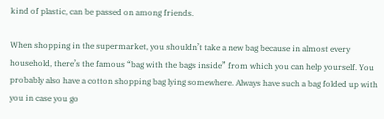kind of plastic, can be passed on among friends.

When shopping in the supermarket, you shouldn’t take a new bag because in almost every household, there’s the famous “bag with the bags inside” from which you can help yourself. You probably also have a cotton shopping bag lying somewhere. Always have such a bag folded up with you in case you go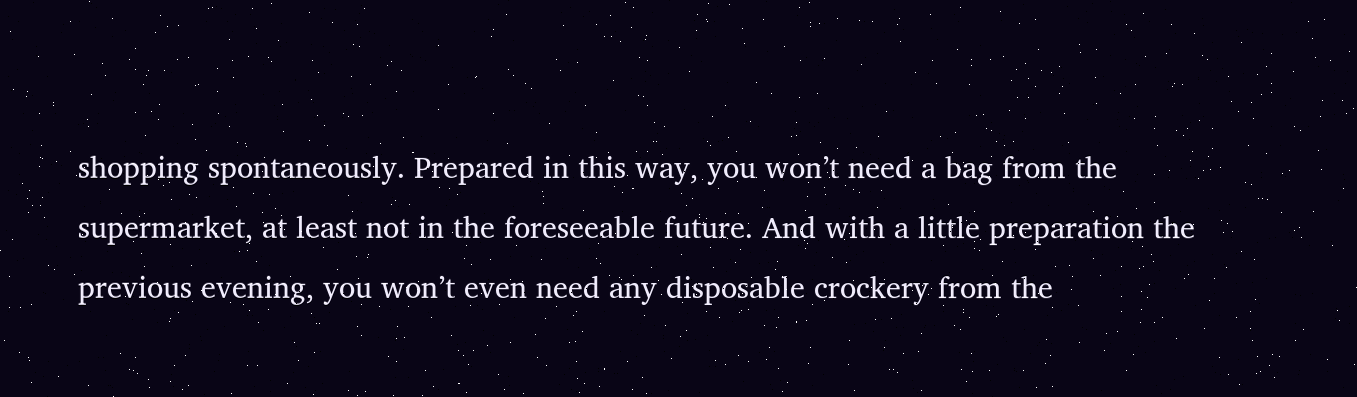shopping spontaneously. Prepared in this way, you won’t need a bag from the supermarket, at least not in the foreseeable future. And with a little preparation the previous evening, you won’t even need any disposable crockery from the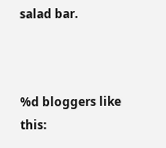salad bar.



%d bloggers like this: